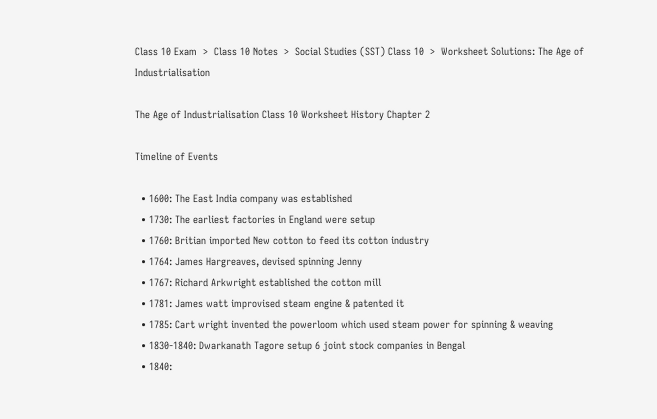Class 10 Exam  >  Class 10 Notes  >  Social Studies (SST) Class 10  >  Worksheet Solutions: The Age of Industrialisation

The Age of Industrialisation Class 10 Worksheet History Chapter 2

Timeline of Events

  • 1600: The East India company was established
  • 1730: The earliest factories in England were setup
  • 1760: Britian imported New cotton to feed its cotton industry
  • 1764: James Hargreaves, devised spinning Jenny
  • 1767: Richard Arkwright established the cotton mill
  • 1781: James watt improvised steam engine & patented it
  • 1785: Cart wright invented the powerloom which used steam power for spinning & weaving
  • 1830-1840: Dwarkanath Tagore setup 6 joint stock companies in Bengal
  • 1840: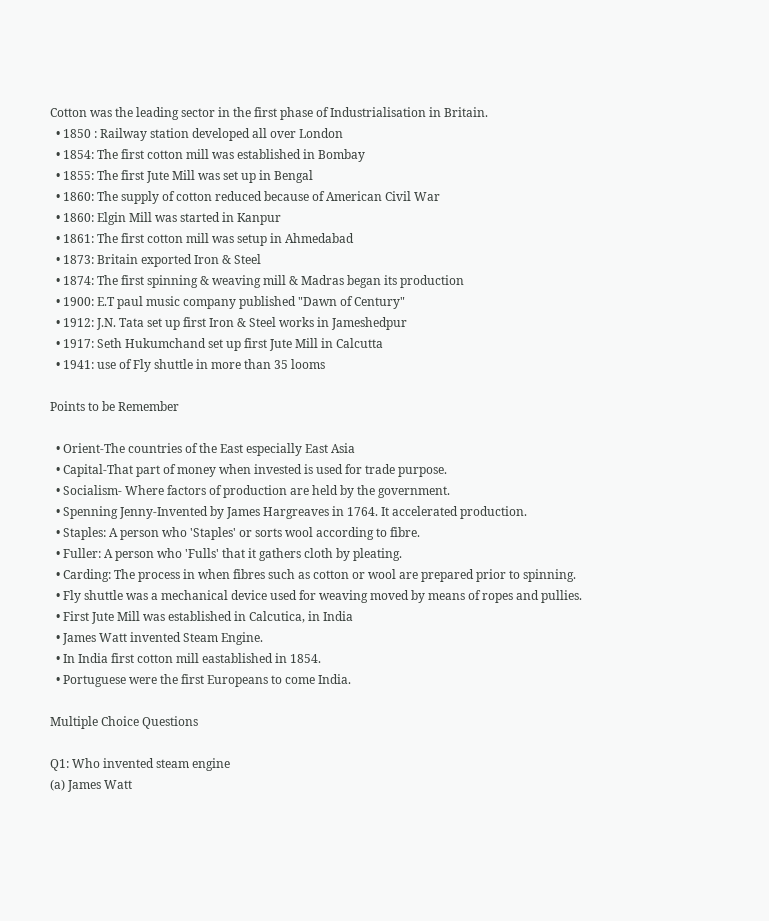Cotton was the leading sector in the first phase of Industrialisation in Britain.
  • 1850 : Railway station developed all over London
  • 1854: The first cotton mill was established in Bombay
  • 1855: The first Jute Mill was set up in Bengal
  • 1860: The supply of cotton reduced because of American Civil War
  • 1860: Elgin Mill was started in Kanpur
  • 1861: The first cotton mill was setup in Ahmedabad
  • 1873: Britain exported Iron & Steel
  • 1874: The first spinning & weaving mill & Madras began its production
  • 1900: E.T paul music company published "Dawn of Century"
  • 1912: J.N. Tata set up first Iron & Steel works in Jameshedpur
  • 1917: Seth Hukumchand set up first Jute Mill in Calcutta
  • 1941: use of Fly shuttle in more than 35 looms

Points to be Remember

  • Orient-The countries of the East especially East Asia
  • Capital-That part of money when invested is used for trade purpose.
  • Socialism- Where factors of production are held by the government.
  • Spenning Jenny-Invented by James Hargreaves in 1764. It accelerated production.
  • Staples: A person who 'Staples' or sorts wool according to fibre.
  • Fuller: A person who 'Fulls' that it gathers cloth by pleating.
  • Carding: The process in when fibres such as cotton or wool are prepared prior to spinning.
  • Fly shuttle was a mechanical device used for weaving moved by means of ropes and pullies.
  • First Jute Mill was established in Calcutica, in India
  • James Watt invented Steam Engine.
  • In India first cotton mill eastablished in 1854.
  • Portuguese were the first Europeans to come India.

Multiple Choice Questions

Q1: Who invented steam engine
(a) James Watt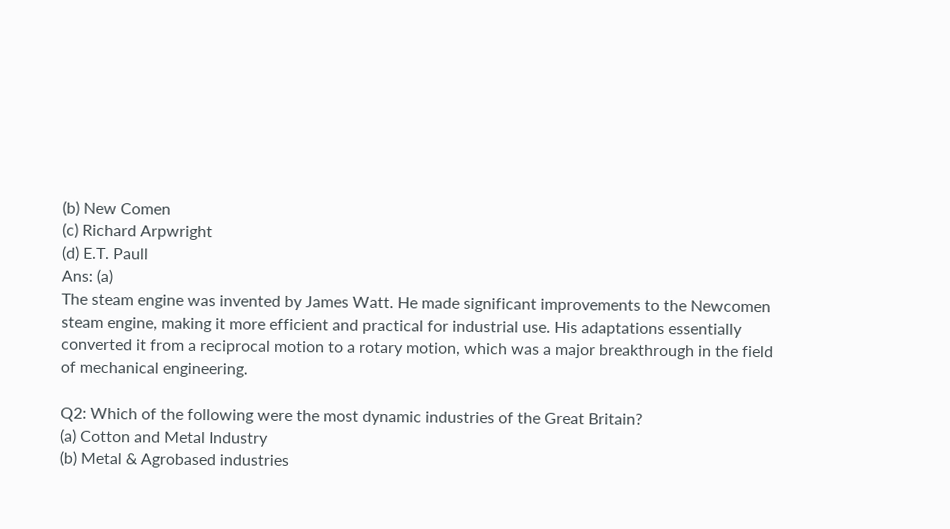(b) New Comen
(c) Richard Arpwright
(d) E.T. Paull
Ans: (a)
The steam engine was invented by James Watt. He made significant improvements to the Newcomen steam engine, making it more efficient and practical for industrial use. His adaptations essentially converted it from a reciprocal motion to a rotary motion, which was a major breakthrough in the field of mechanical engineering.

Q2: Which of the following were the most dynamic industries of the Great Britain?
(a) Cotton and Metal Industry
(b) Metal & Agrobased industries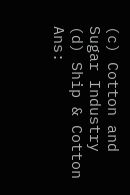(c) Cotton and Sugar Industry
(d) Ship & Cotton
Ans: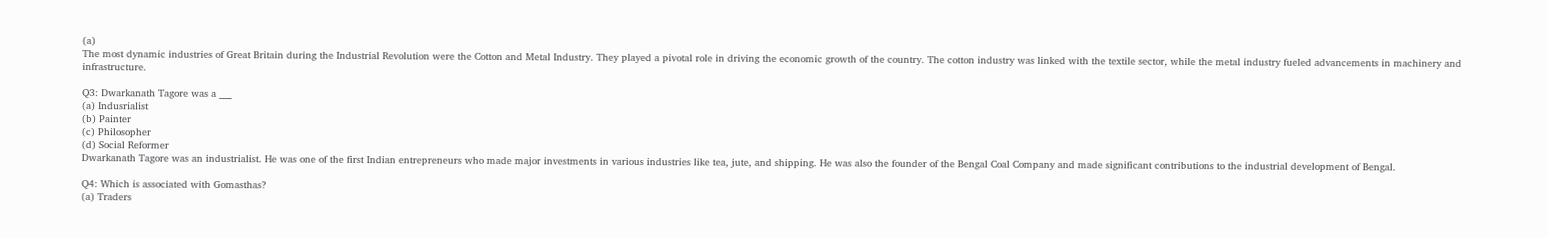(a)
The most dynamic industries of Great Britain during the Industrial Revolution were the Cotton and Metal Industry. They played a pivotal role in driving the economic growth of the country. The cotton industry was linked with the textile sector, while the metal industry fueled advancements in machinery and infrastructure.

Q3: Dwarkanath Tagore was a ___
(a) Indusrialist
(b) Painter
(c) Philosopher
(d) Social Reformer
Dwarkanath Tagore was an industrialist. He was one of the first Indian entrepreneurs who made major investments in various industries like tea, jute, and shipping. He was also the founder of the Bengal Coal Company and made significant contributions to the industrial development of Bengal.

Q4: Which is associated with Gomasthas?
(a) Traders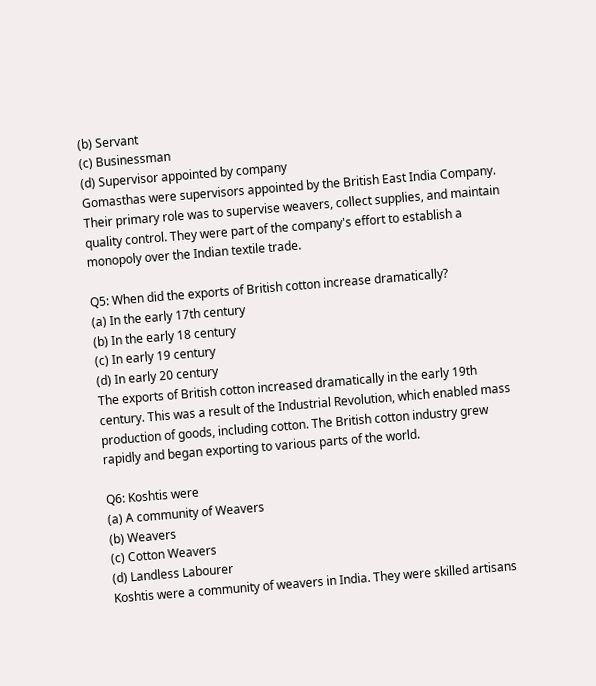(b) Servant
(c) Businessman
(d) Supervisor appointed by company
Gomasthas were supervisors appointed by the British East India Company. Their primary role was to supervise weavers, collect supplies, and maintain quality control. They were part of the company's effort to establish a monopoly over the Indian textile trade.

Q5: When did the exports of British cotton increase dramatically?
(a) In the early 17th century
(b) In the early 18 century
(c) In early 19 century
(d) In early 20 century
The exports of British cotton increased dramatically in the early 19th century. This was a result of the Industrial Revolution, which enabled mass production of goods, including cotton. The British cotton industry grew rapidly and began exporting to various parts of the world.

Q6: Koshtis were
(a) A community of Weavers
(b) Weavers
(c) Cotton Weavers
(d) Landless Labourer
Koshtis were a community of weavers in India. They were skilled artisans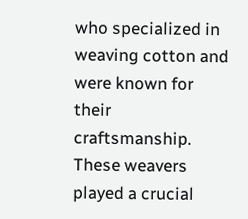who specialized in weaving cotton and were known for their craftsmanship. These weavers played a crucial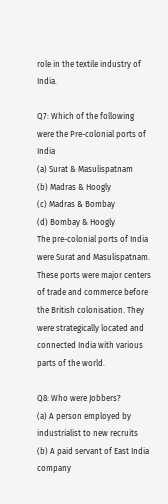role in the textile industry of India.

Q7: Which of the following were the Pre-colonial ports of India
(a) Surat & Masulispatnam
(b) Madras & Hoogly
(c) Madras & Bombay
(d) Bombay & Hoogly
The pre-colonial ports of India were Surat and Masulispatnam. These ports were major centers of trade and commerce before the British colonisation. They were strategically located and connected India with various parts of the world.

Q8: Who were Jobbers?
(a) A person employed by industrialist to new recruits
(b) A paid servant of East India company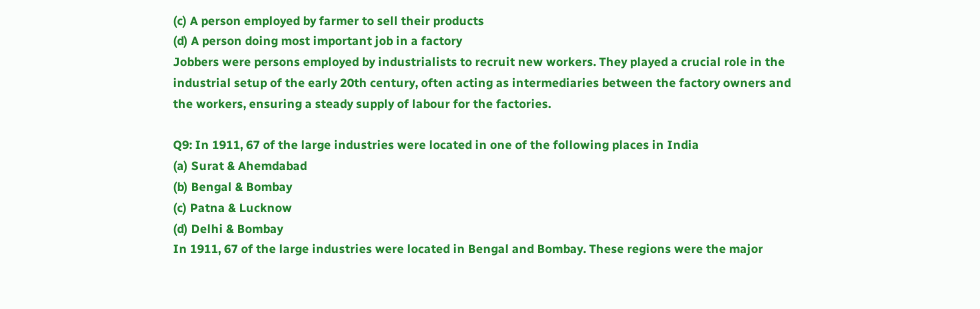(c) A person employed by farmer to sell their products
(d) A person doing most important job in a factory
Jobbers were persons employed by industrialists to recruit new workers. They played a crucial role in the industrial setup of the early 20th century, often acting as intermediaries between the factory owners and the workers, ensuring a steady supply of labour for the factories.

Q9: In 1911, 67 of the large industries were located in one of the following places in India
(a) Surat & Ahemdabad
(b) Bengal & Bombay
(c) Patna & Lucknow
(d) Delhi & Bombay
In 1911, 67 of the large industries were located in Bengal and Bombay. These regions were the major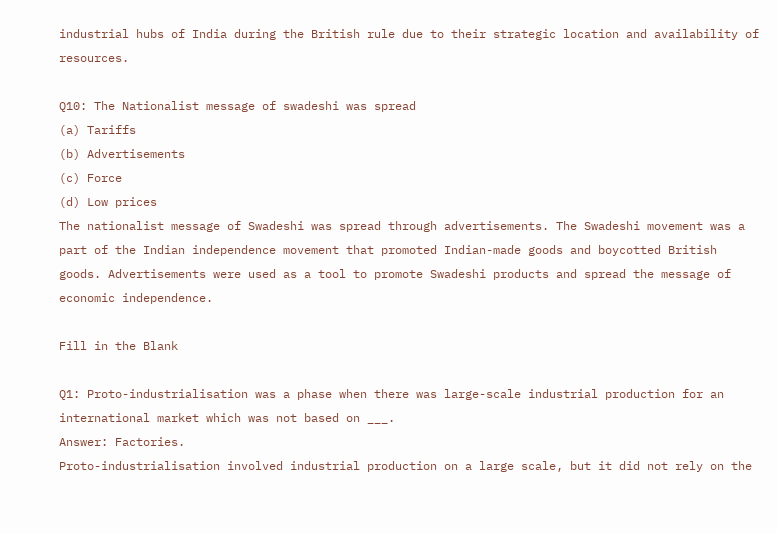industrial hubs of India during the British rule due to their strategic location and availability of resources.

Q10: The Nationalist message of swadeshi was spread
(a) Tariffs
(b) Advertisements
(c) Force
(d) Low prices
The nationalist message of Swadeshi was spread through advertisements. The Swadeshi movement was a part of the Indian independence movement that promoted Indian-made goods and boycotted British goods. Advertisements were used as a tool to promote Swadeshi products and spread the message of economic independence.

Fill in the Blank

Q1: Proto-industrialisation was a phase when there was large-scale industrial production for an international market which was not based on ___.
Answer: Factories.
Proto-industrialisation involved industrial production on a large scale, but it did not rely on the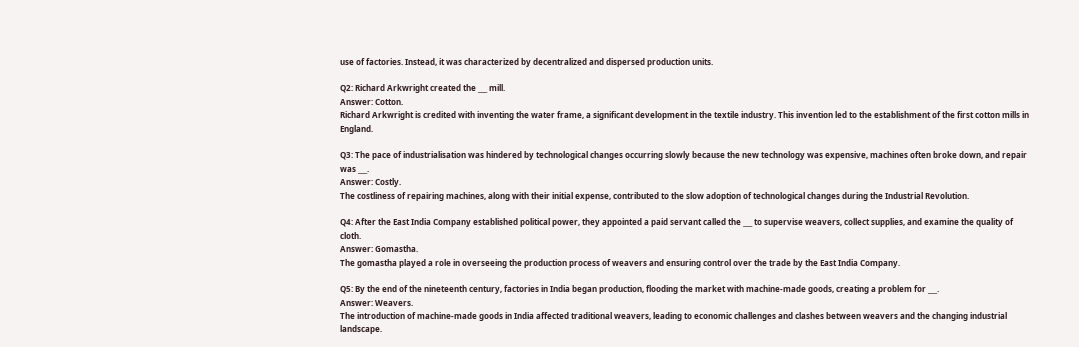use of factories. Instead, it was characterized by decentralized and dispersed production units.

Q2: Richard Arkwright created the ___ mill.
Answer: Cotton.
Richard Arkwright is credited with inventing the water frame, a significant development in the textile industry. This invention led to the establishment of the first cotton mills in England.

Q3: The pace of industrialisation was hindered by technological changes occurring slowly because the new technology was expensive, machines often broke down, and repair was ___.
Answer: Costly.
The costliness of repairing machines, along with their initial expense, contributed to the slow adoption of technological changes during the Industrial Revolution.

Q4: After the East India Company established political power, they appointed a paid servant called the ___ to supervise weavers, collect supplies, and examine the quality of cloth.
Answer: Gomastha.
The gomastha played a role in overseeing the production process of weavers and ensuring control over the trade by the East India Company.

Q5: By the end of the nineteenth century, factories in India began production, flooding the market with machine-made goods, creating a problem for ___.
Answer: Weavers.
The introduction of machine-made goods in India affected traditional weavers, leading to economic challenges and clashes between weavers and the changing industrial landscape.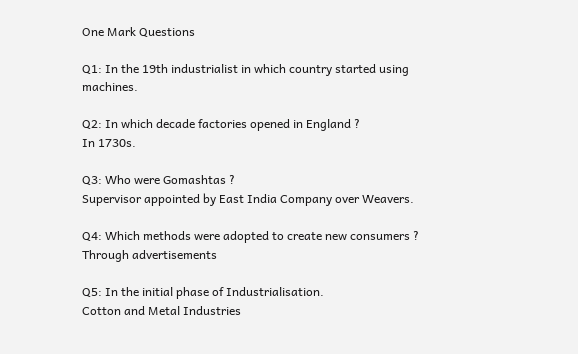One Mark Questions

Q1: In the 19th industrialist in which country started using machines.

Q2: In which decade factories opened in England ?
In 1730s.

Q3: Who were Gomashtas ?
Supervisor appointed by East India Company over Weavers.

Q4: Which methods were adopted to create new consumers ?
Through advertisements

Q5: In the initial phase of Industrialisation.
Cotton and Metal Industries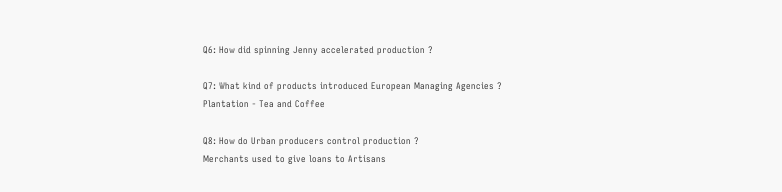Q6: How did spinning Jenny accelerated production ?

Q7: What kind of products introduced European Managing Agencies ?
Plantation - Tea and Coffee

Q8: How do Urban producers control production ?
Merchants used to give loans to Artisans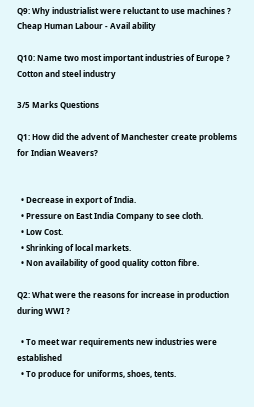Q9: Why industrialist were reluctant to use machines ?
Cheap Human Labour - Avail ability

Q10: Name two most important industries of Europe ?
Cotton and steel industry

3/5 Marks Questions

Q1: How did the advent of Manchester create problems for Indian Weavers?


  • Decrease in export of India.
  • Pressure on East India Company to see cloth.
  • Low Cost.
  • Shrinking of local markets.
  • Non availability of good quality cotton fibre.

Q2: What were the reasons for increase in production during WWI ?

  • To meet war requirements new industries were established
  • To produce for uniforms, shoes, tents.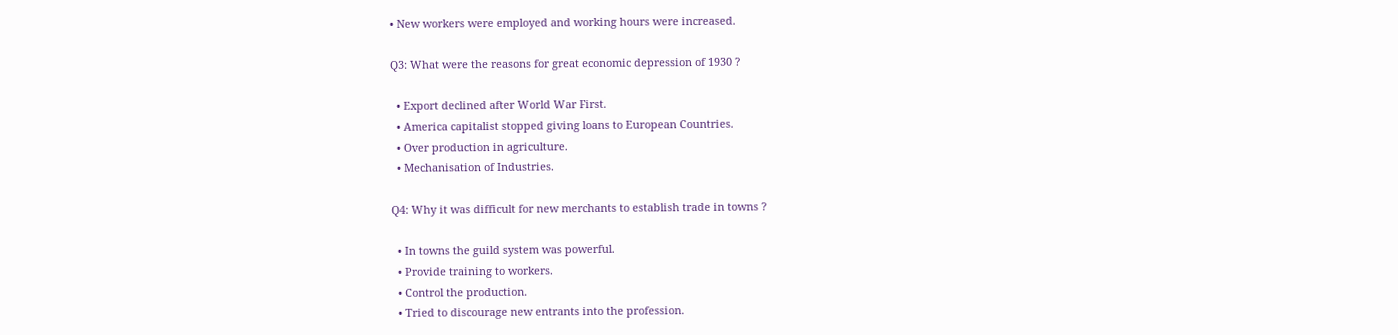• New workers were employed and working hours were increased.

Q3: What were the reasons for great economic depression of 1930 ?

  • Export declined after World War First.
  • America capitalist stopped giving loans to European Countries.
  • Over production in agriculture.
  • Mechanisation of Industries.

Q4: Why it was difficult for new merchants to establish trade in towns ?

  • In towns the guild system was powerful.
  • Provide training to workers.
  • Control the production.
  • Tried to discourage new entrants into the profession.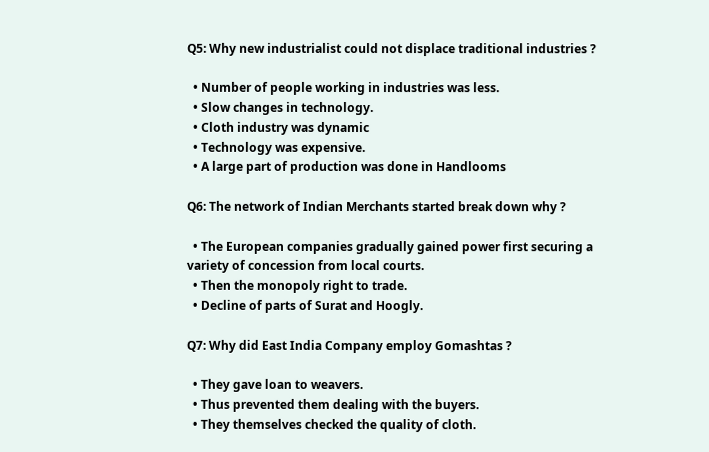Q5: Why new industrialist could not displace traditional industries ?

  • Number of people working in industries was less.
  • Slow changes in technology.
  • Cloth industry was dynamic
  • Technology was expensive.
  • A large part of production was done in Handlooms

Q6: The network of Indian Merchants started break down why ?

  • The European companies gradually gained power first securing a variety of concession from local courts.
  • Then the monopoly right to trade.
  • Decline of parts of Surat and Hoogly.

Q7: Why did East India Company employ Gomashtas ?

  • They gave loan to weavers.
  • Thus prevented them dealing with the buyers.
  • They themselves checked the quality of cloth.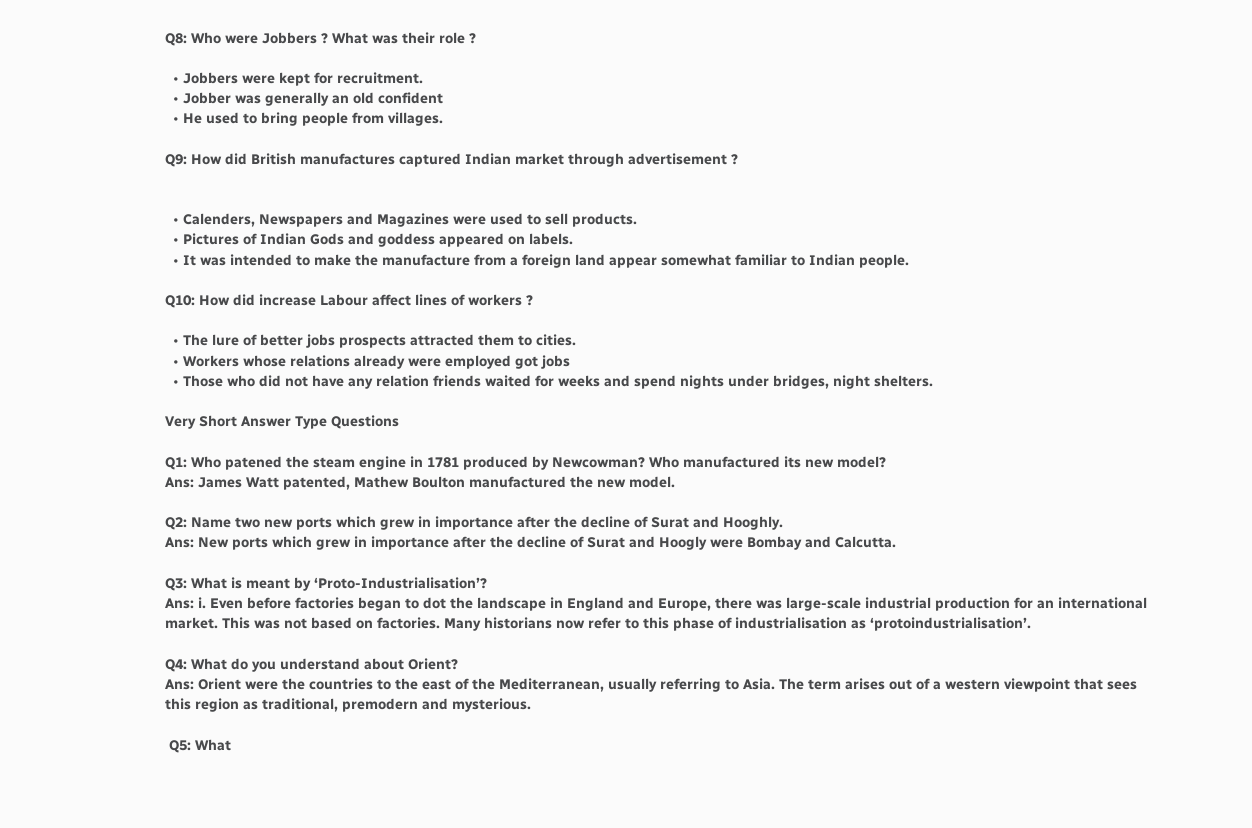Q8: Who were Jobbers ? What was their role ?

  • Jobbers were kept for recruitment.
  • Jobber was generally an old confident
  • He used to bring people from villages.

Q9: How did British manufactures captured Indian market through advertisement ?


  • Calenders, Newspapers and Magazines were used to sell products.
  • Pictures of Indian Gods and goddess appeared on labels.
  • It was intended to make the manufacture from a foreign land appear somewhat familiar to Indian people.

Q10: How did increase Labour affect lines of workers ?

  • The lure of better jobs prospects attracted them to cities.
  • Workers whose relations already were employed got jobs
  • Those who did not have any relation friends waited for weeks and spend nights under bridges, night shelters.

Very Short Answer Type Questions

Q1: Who patened the steam engine in 1781 produced by Newcowman? Who manufactured its new model?
Ans: James Watt patented, Mathew Boulton manufactured the new model.

Q2: Name two new ports which grew in importance after the decline of Surat and Hooghly.
Ans: New ports which grew in importance after the decline of Surat and Hoogly were Bombay and Calcutta.

Q3: What is meant by ‘Proto-Industrialisation’?
Ans: i. Even before factories began to dot the landscape in England and Europe, there was large-scale industrial production for an international market. This was not based on factories. Many historians now refer to this phase of industrialisation as ‘protoindustrialisation’.

Q4: What do you understand about Orient?
Ans: Orient were the countries to the east of the Mediterranean, usually referring to Asia. The term arises out of a western viewpoint that sees this region as traditional, premodern and mysterious.

 Q5: What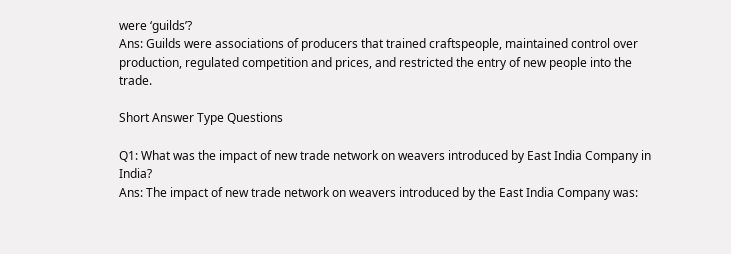were ‘guilds’?
Ans: Guilds were associations of producers that trained craftspeople, maintained control over production, regulated competition and prices, and restricted the entry of new people into the trade.

Short Answer Type Questions

Q1: What was the impact of new trade network on weavers introduced by East India Company in India?
Ans: The impact of new trade network on weavers introduced by the East India Company was: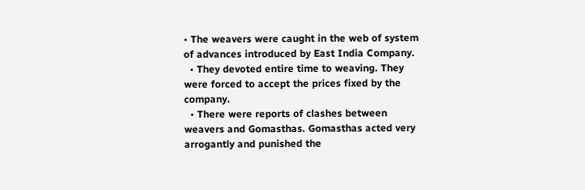• The weavers were caught in the web of system of advances introduced by East India Company.
  • They devoted entire time to weaving. They were forced to accept the prices fixed by the company.
  • There were reports of clashes between weavers and Gomasthas. Gomasthas acted very arrogantly and punished the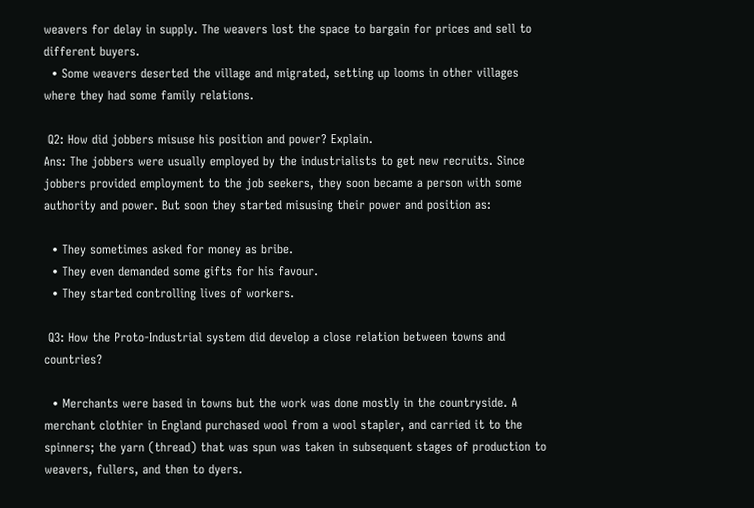weavers for delay in supply. The weavers lost the space to bargain for prices and sell to different buyers.
  • Some weavers deserted the village and migrated, setting up looms in other villages where they had some family relations.

 Q2: How did jobbers misuse his position and power? Explain.
Ans: The jobbers were usually employed by the industrialists to get new recruits. Since jobbers provided employment to the job seekers, they soon became a person with some authority and power. But soon they started misusing their power and position as:

  • They sometimes asked for money as bribe.
  • They even demanded some gifts for his favour.
  • They started controlling lives of workers.

 Q3: How the Proto-Industrial system did develop a close relation between towns and countries?

  • Merchants were based in towns but the work was done mostly in the countryside. A merchant clothier in England purchased wool from a wool stapler, and carried it to the spinners; the yarn (thread) that was spun was taken in subsequent stages of production to weavers, fullers, and then to dyers.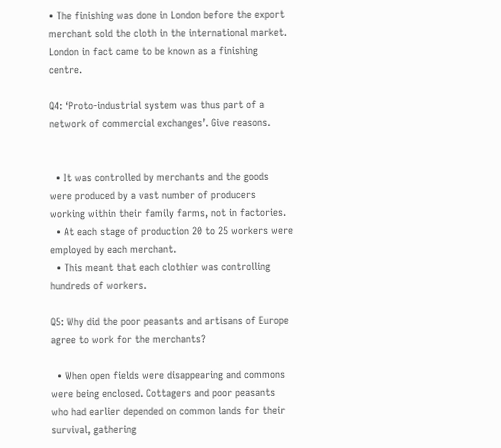• The finishing was done in London before the export merchant sold the cloth in the international market. London in fact came to be known as a finishing centre.

Q4: ‘Proto-industrial system was thus part of a network of commercial exchanges’. Give reasons.


  • It was controlled by merchants and the goods were produced by a vast number of producers working within their family farms, not in factories.
  • At each stage of production 20 to 25 workers were employed by each merchant.
  • This meant that each clothier was controlling hundreds of workers.

Q5: Why did the poor peasants and artisans of Europe agree to work for the merchants?

  • When open fields were disappearing and commons were being enclosed. Cottagers and poor peasants who had earlier depended on common lands for their survival, gathering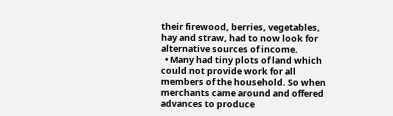their firewood, berries, vegetables, hay and straw, had to now look for alternative sources of income.
  • Many had tiny plots of land which could not provide work for all members of the household. So when merchants came around and offered advances to produce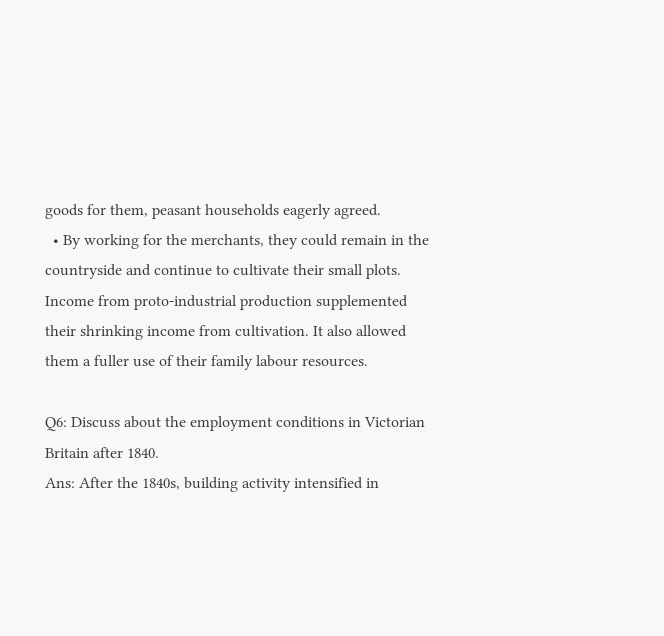goods for them, peasant households eagerly agreed.
  • By working for the merchants, they could remain in the countryside and continue to cultivate their small plots. Income from proto-industrial production supplemented their shrinking income from cultivation. It also allowed them a fuller use of their family labour resources.

Q6: Discuss about the employment conditions in Victorian Britain after 1840.
Ans: After the 1840s, building activity intensified in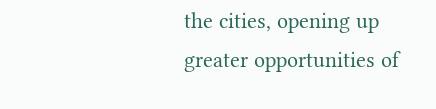the cities, opening up greater opportunities of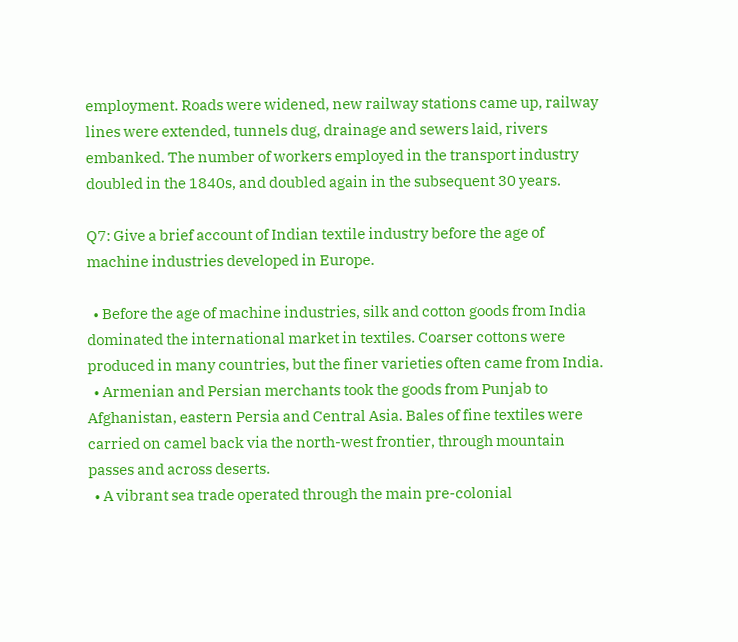employment. Roads were widened, new railway stations came up, railway lines were extended, tunnels dug, drainage and sewers laid, rivers embanked. The number of workers employed in the transport industry doubled in the 1840s, and doubled again in the subsequent 30 years.

Q7: Give a brief account of Indian textile industry before the age of machine industries developed in Europe.

  • Before the age of machine industries, silk and cotton goods from India dominated the international market in textiles. Coarser cottons were produced in many countries, but the finer varieties often came from India.
  • Armenian and Persian merchants took the goods from Punjab to Afghanistan, eastern Persia and Central Asia. Bales of fine textiles were carried on camel back via the north-west frontier, through mountain passes and across deserts.
  • A vibrant sea trade operated through the main pre-colonial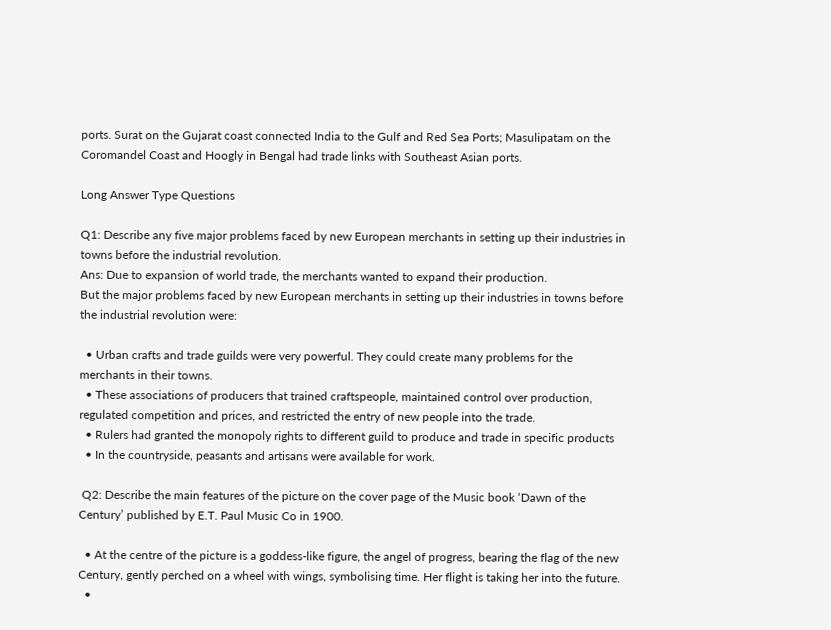ports. Surat on the Gujarat coast connected India to the Gulf and Red Sea Ports; Masulipatam on the Coromandel Coast and Hoogly in Bengal had trade links with Southeast Asian ports.

Long Answer Type Questions

Q1: Describe any five major problems faced by new European merchants in setting up their industries in towns before the industrial revolution.
Ans: Due to expansion of world trade, the merchants wanted to expand their production.
But the major problems faced by new European merchants in setting up their industries in towns before the industrial revolution were:

  • Urban crafts and trade guilds were very powerful. They could create many problems for the merchants in their towns.
  • These associations of producers that trained craftspeople, maintained control over production, regulated competition and prices, and restricted the entry of new people into the trade.
  • Rulers had granted the monopoly rights to different guild to produce and trade in specific products
  • In the countryside, peasants and artisans were available for work.

 Q2: Describe the main features of the picture on the cover page of the Music book ‘Dawn of the Century’ published by E.T. Paul Music Co in 1900.

  • At the centre of the picture is a goddess-like figure, the angel of progress, bearing the flag of the new Century, gently perched on a wheel with wings, symbolising time. Her flight is taking her into the future.
  •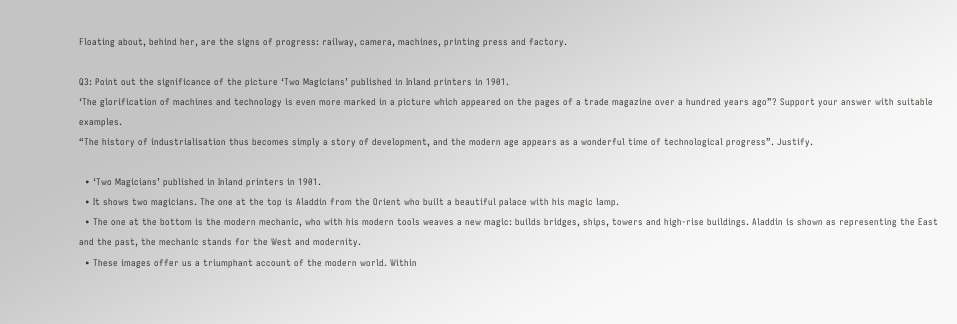Floating about, behind her, are the signs of progress: railway, camera, machines, printing press and factory.

Q3: Point out the significance of the picture ‘Two Magicians’ published in Inland printers in 1901.
‘The glorification of machines and technology is even more marked in a picture which appeared on the pages of a trade magazine over a hundred years ago”? Support your answer with suitable examples.
“The history of industrialisation thus becomes simply a story of development, and the modern age appears as a wonderful time of technological progress”. Justify.

  • ‘Two Magicians’ published in Inland printers in 1901.
  • It shows two magicians. The one at the top is Aladdin from the Orient who built a beautiful palace with his magic lamp.
  • The one at the bottom is the modern mechanic, who with his modern tools weaves a new magic: builds bridges, ships, towers and high-rise buildings. Aladdin is shown as representing the East and the past, the mechanic stands for the West and modernity.
  • These images offer us a triumphant account of the modern world. Within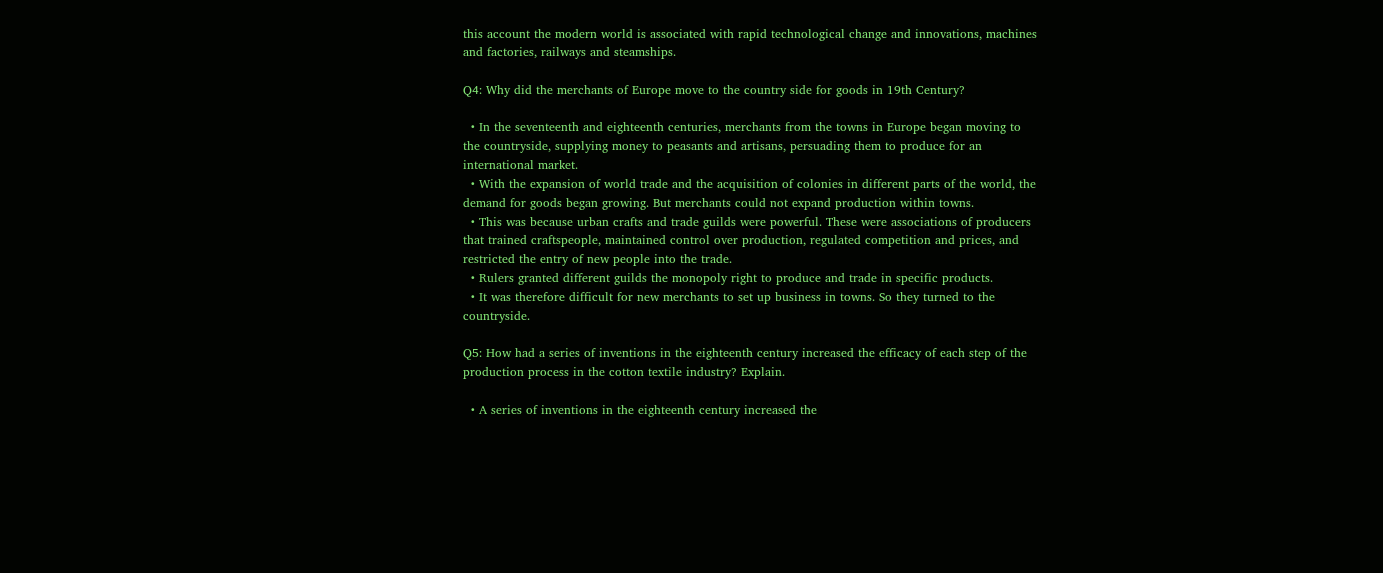this account the modern world is associated with rapid technological change and innovations, machines and factories, railways and steamships.

Q4: Why did the merchants of Europe move to the country side for goods in 19th Century?

  • In the seventeenth and eighteenth centuries, merchants from the towns in Europe began moving to the countryside, supplying money to peasants and artisans, persuading them to produce for an international market.
  • With the expansion of world trade and the acquisition of colonies in different parts of the world, the demand for goods began growing. But merchants could not expand production within towns.
  • This was because urban crafts and trade guilds were powerful. These were associations of producers that trained craftspeople, maintained control over production, regulated competition and prices, and restricted the entry of new people into the trade.
  • Rulers granted different guilds the monopoly right to produce and trade in specific products.
  • It was therefore difficult for new merchants to set up business in towns. So they turned to the countryside.

Q5: How had a series of inventions in the eighteenth century increased the efficacy of each step of the production process in the cotton textile industry? Explain.

  • A series of inventions in the eighteenth century increased the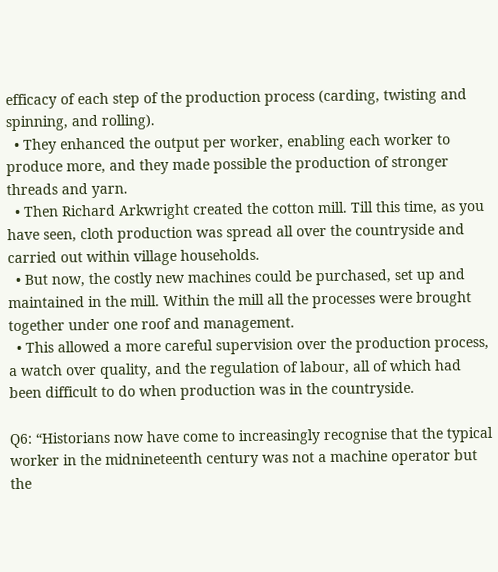efficacy of each step of the production process (carding, twisting and spinning, and rolling).
  • They enhanced the output per worker, enabling each worker to produce more, and they made possible the production of stronger threads and yarn.
  • Then Richard Arkwright created the cotton mill. Till this time, as you have seen, cloth production was spread all over the countryside and carried out within village households.
  • But now, the costly new machines could be purchased, set up and maintained in the mill. Within the mill all the processes were brought together under one roof and management.
  • This allowed a more careful supervision over the production process, a watch over quality, and the regulation of labour, all of which had been difficult to do when production was in the countryside.

Q6: “Historians now have come to increasingly recognise that the typical worker in the midnineteenth century was not a machine operator but the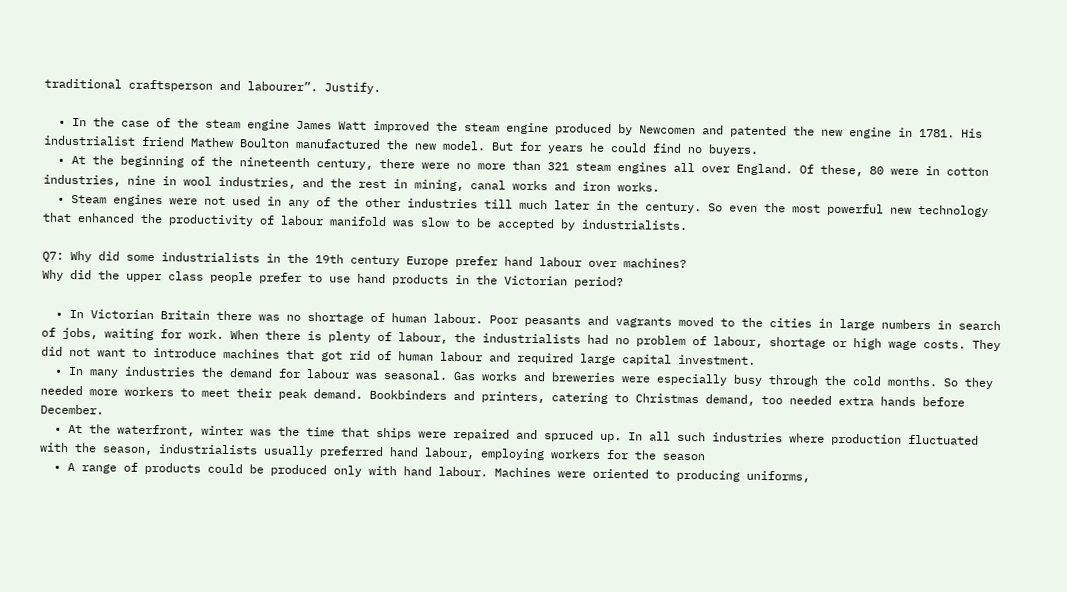traditional craftsperson and labourer”. Justify.

  • In the case of the steam engine James Watt improved the steam engine produced by Newcomen and patented the new engine in 1781. His industrialist friend Mathew Boulton manufactured the new model. But for years he could find no buyers.
  • At the beginning of the nineteenth century, there were no more than 321 steam engines all over England. Of these, 80 were in cotton industries, nine in wool industries, and the rest in mining, canal works and iron works.
  • Steam engines were not used in any of the other industries till much later in the century. So even the most powerful new technology that enhanced the productivity of labour manifold was slow to be accepted by industrialists.

Q7: Why did some industrialists in the 19th century Europe prefer hand labour over machines?
Why did the upper class people prefer to use hand products in the Victorian period?

  • In Victorian Britain there was no shortage of human labour. Poor peasants and vagrants moved to the cities in large numbers in search of jobs, waiting for work. When there is plenty of labour, the industrialists had no problem of labour, shortage or high wage costs. They did not want to introduce machines that got rid of human labour and required large capital investment.
  • In many industries the demand for labour was seasonal. Gas works and breweries were especially busy through the cold months. So they needed more workers to meet their peak demand. Bookbinders and printers, catering to Christmas demand, too needed extra hands before December.
  • At the waterfront, winter was the time that ships were repaired and spruced up. In all such industries where production fluctuated with the season, industrialists usually preferred hand labour, employing workers for the season
  • A range of products could be produced only with hand labour. Machines were oriented to producing uniforms,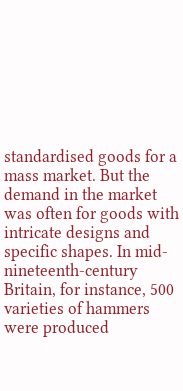standardised goods for a mass market. But the demand in the market was often for goods with intricate designs and specific shapes. In mid-nineteenth-century Britain, for instance, 500 varieties of hammers were produced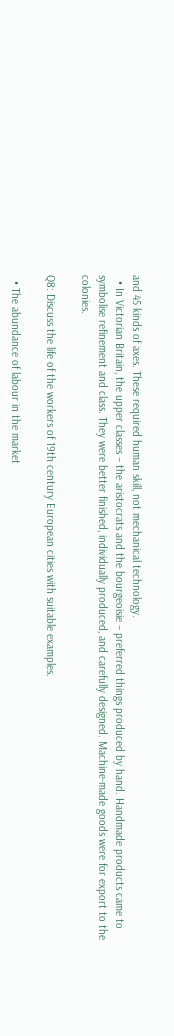and 45 kinds of axes. These required human skill, not mechanical technology.
  • In Victorian Britain, the upper classes – the aristocrats and the bourgeoisie – preferred things produced by hand. Handmade products came to symbolise refinement and class. They were better finished, individually produced, and carefully designed. Machine-made goods were for export to the colonies.

Q8: Discuss the life of the workers of 19th century European cities with suitable examples.

  • The abundance of labour in the market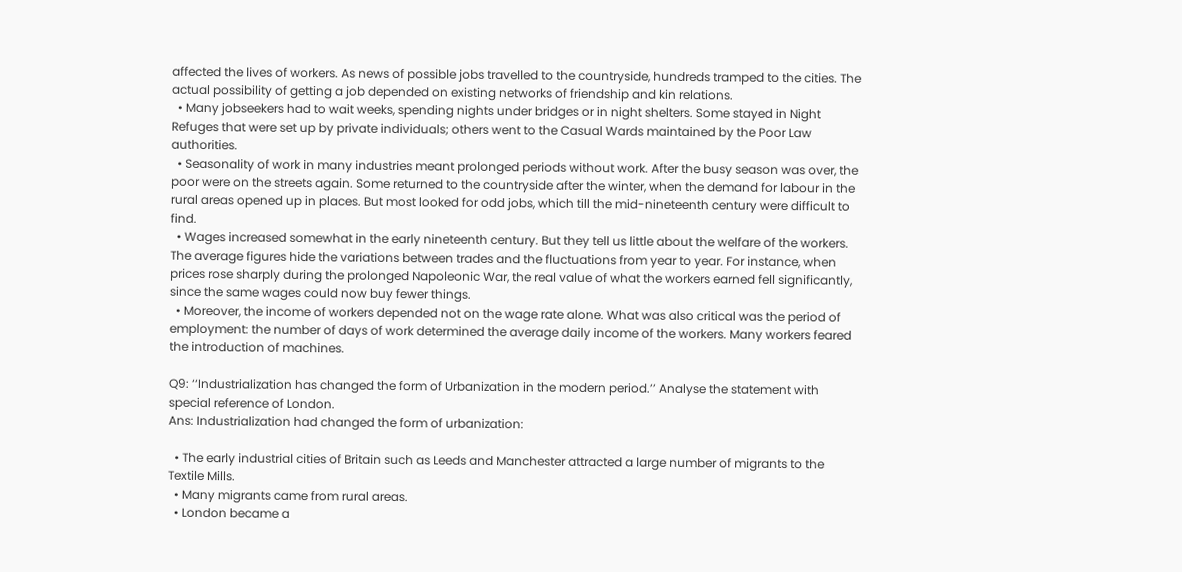affected the lives of workers. As news of possible jobs travelled to the countryside, hundreds tramped to the cities. The actual possibility of getting a job depended on existing networks of friendship and kin relations.
  • Many jobseekers had to wait weeks, spending nights under bridges or in night shelters. Some stayed in Night Refuges that were set up by private individuals; others went to the Casual Wards maintained by the Poor Law authorities.
  • Seasonality of work in many industries meant prolonged periods without work. After the busy season was over, the poor were on the streets again. Some returned to the countryside after the winter, when the demand for labour in the rural areas opened up in places. But most looked for odd jobs, which till the mid-nineteenth century were difficult to find.
  • Wages increased somewhat in the early nineteenth century. But they tell us little about the welfare of the workers. The average figures hide the variations between trades and the fluctuations from year to year. For instance, when prices rose sharply during the prolonged Napoleonic War, the real value of what the workers earned fell significantly, since the same wages could now buy fewer things.
  • Moreover, the income of workers depended not on the wage rate alone. What was also critical was the period of employment: the number of days of work determined the average daily income of the workers. Many workers feared the introduction of machines.

Q9: ‘‘Industrialization has changed the form of Urbanization in the modern period.’’ Analyse the statement with special reference of London.
Ans: Industrialization had changed the form of urbanization:

  • The early industrial cities of Britain such as Leeds and Manchester attracted a large number of migrants to the Textile Mills.
  • Many migrants came from rural areas.
  • London became a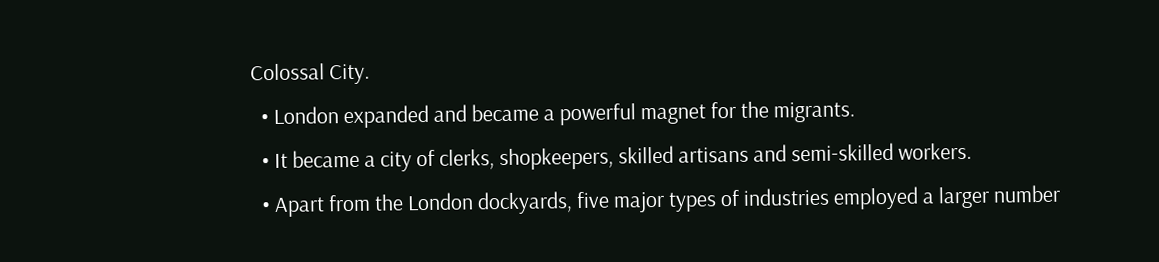Colossal City.
  • London expanded and became a powerful magnet for the migrants.
  • It became a city of clerks, shopkeepers, skilled artisans and semi-skilled workers.
  • Apart from the London dockyards, five major types of industries employed a larger number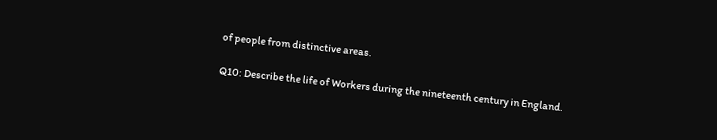of people from distinctive areas.

Q10: Describe the life of Workers during the nineteenth century in England.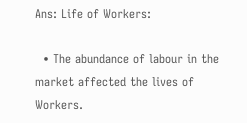Ans: Life of Workers:

  • The abundance of labour in the market affected the lives of Workers.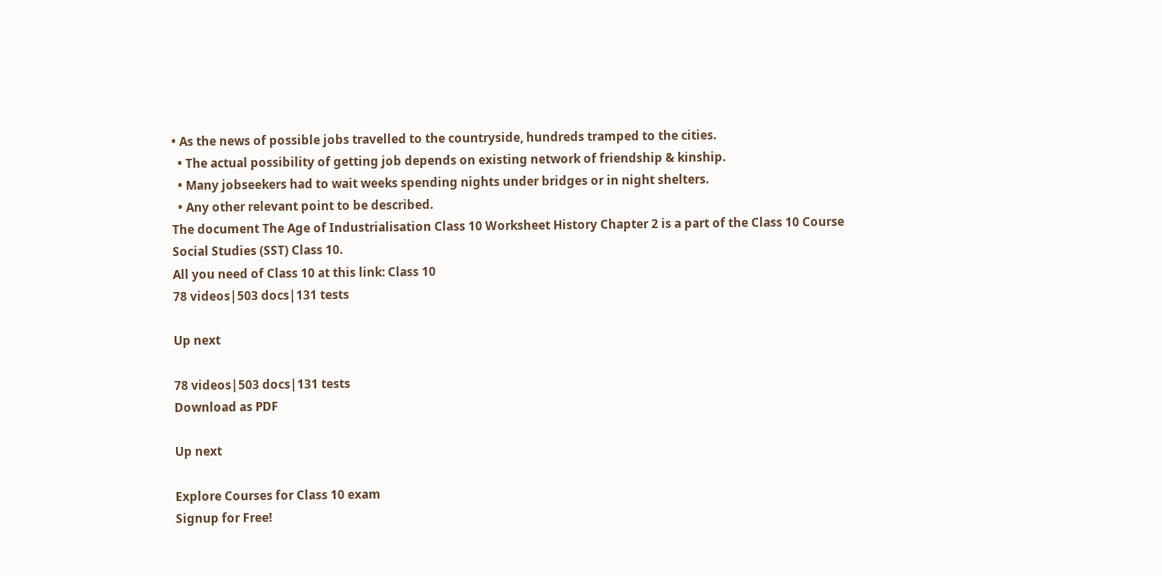• As the news of possible jobs travelled to the countryside, hundreds tramped to the cities.
  • The actual possibility of getting job depends on existing network of friendship & kinship.
  • Many jobseekers had to wait weeks spending nights under bridges or in night shelters.
  • Any other relevant point to be described.
The document The Age of Industrialisation Class 10 Worksheet History Chapter 2 is a part of the Class 10 Course Social Studies (SST) Class 10.
All you need of Class 10 at this link: Class 10
78 videos|503 docs|131 tests

Up next

78 videos|503 docs|131 tests
Download as PDF

Up next

Explore Courses for Class 10 exam
Signup for Free!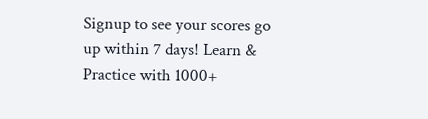Signup to see your scores go up within 7 days! Learn & Practice with 1000+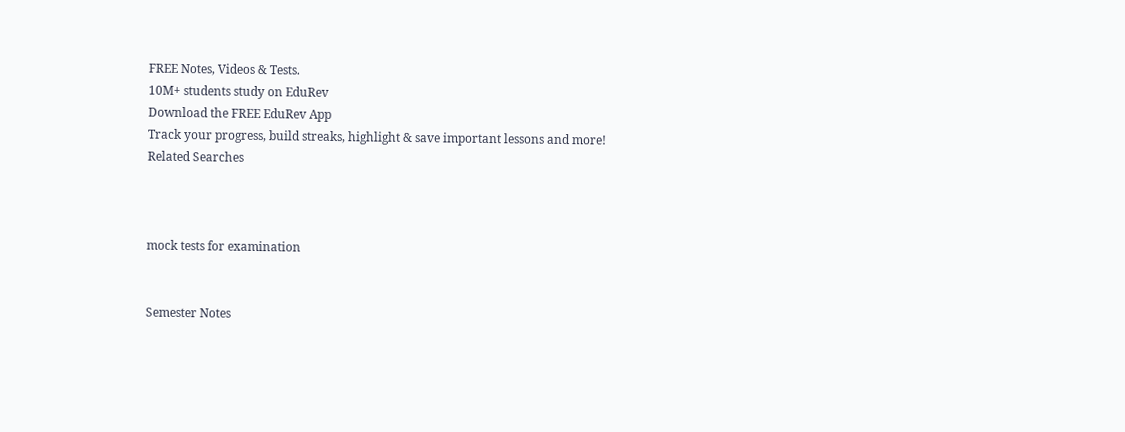FREE Notes, Videos & Tests.
10M+ students study on EduRev
Download the FREE EduRev App
Track your progress, build streaks, highlight & save important lessons and more!
Related Searches



mock tests for examination


Semester Notes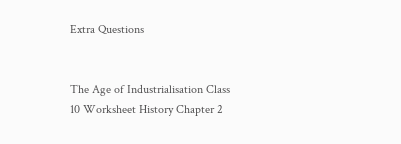Extra Questions


The Age of Industrialisation Class 10 Worksheet History Chapter 2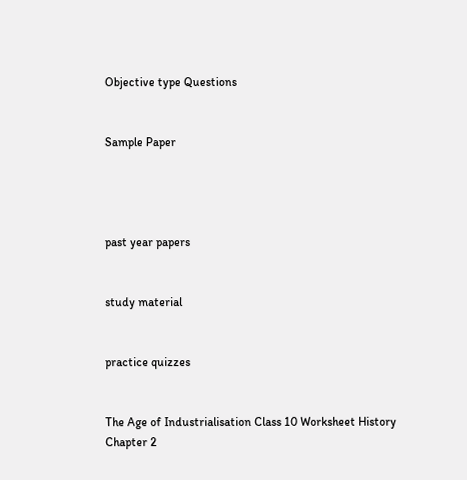Objective type Questions


Sample Paper




past year papers


study material


practice quizzes


The Age of Industrialisation Class 10 Worksheet History Chapter 2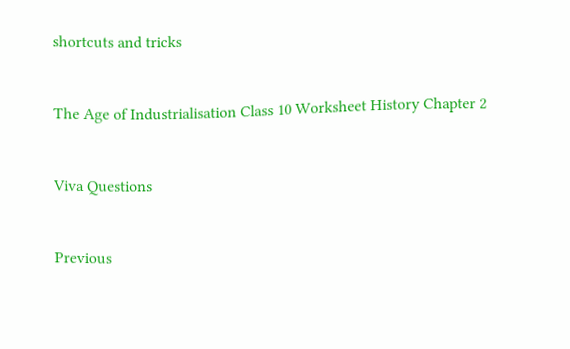shortcuts and tricks


The Age of Industrialisation Class 10 Worksheet History Chapter 2


Viva Questions


Previous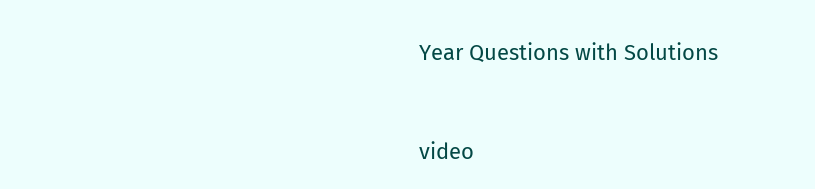Year Questions with Solutions


video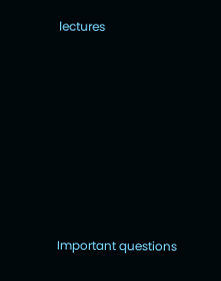lectures








Important questions